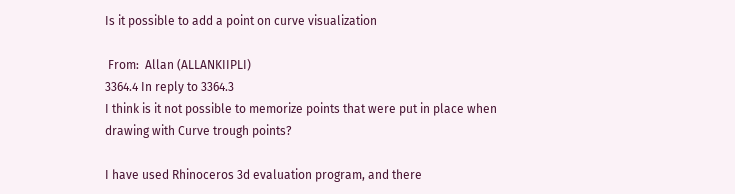Is it possible to add a point on curve visualization

 From:  Allan (ALLANKIIPLI)
3364.4 In reply to 3364.3
I think is it not possible to memorize points that were put in place when drawing with Curve trough points?

I have used Rhinoceros 3d evaluation program, and there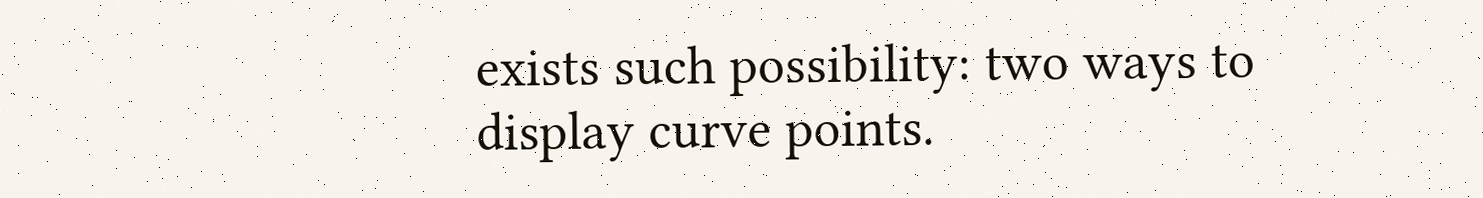exists such possibility: two ways to display curve points.